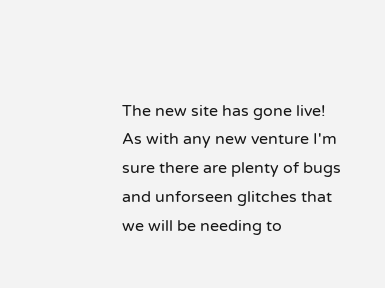The new site has gone live! As with any new venture I'm sure there are plenty of bugs and unforseen glitches that we will be needing to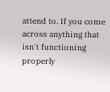attend to. If you come across anything that isn't functioning properly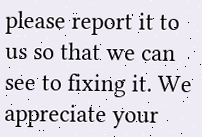please report it to us so that we can see to fixing it. We appreciate your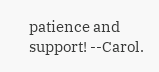patience and support! --Carol.